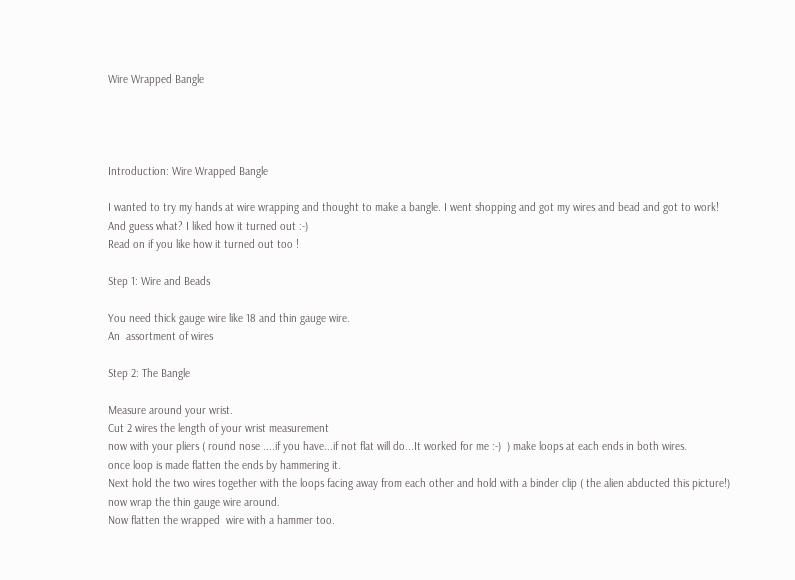Wire Wrapped Bangle




Introduction: Wire Wrapped Bangle

I wanted to try my hands at wire wrapping and thought to make a bangle. I went shopping and got my wires and bead and got to work!
And guess what? I liked how it turned out :-)
Read on if you like how it turned out too !

Step 1: Wire and Beads

You need thick gauge wire like 18 and thin gauge wire.
An  assortment of wires

Step 2: The Bangle

Measure around your wrist.
Cut 2 wires the length of your wrist measurement
now with your pliers ( round nose ....if you have...if not flat will do...It worked for me :-)  ) make loops at each ends in both wires.
once loop is made flatten the ends by hammering it.
Next hold the two wires together with the loops facing away from each other and hold with a binder clip ( the alien abducted this picture!)
now wrap the thin gauge wire around.
Now flatten the wrapped  wire with a hammer too.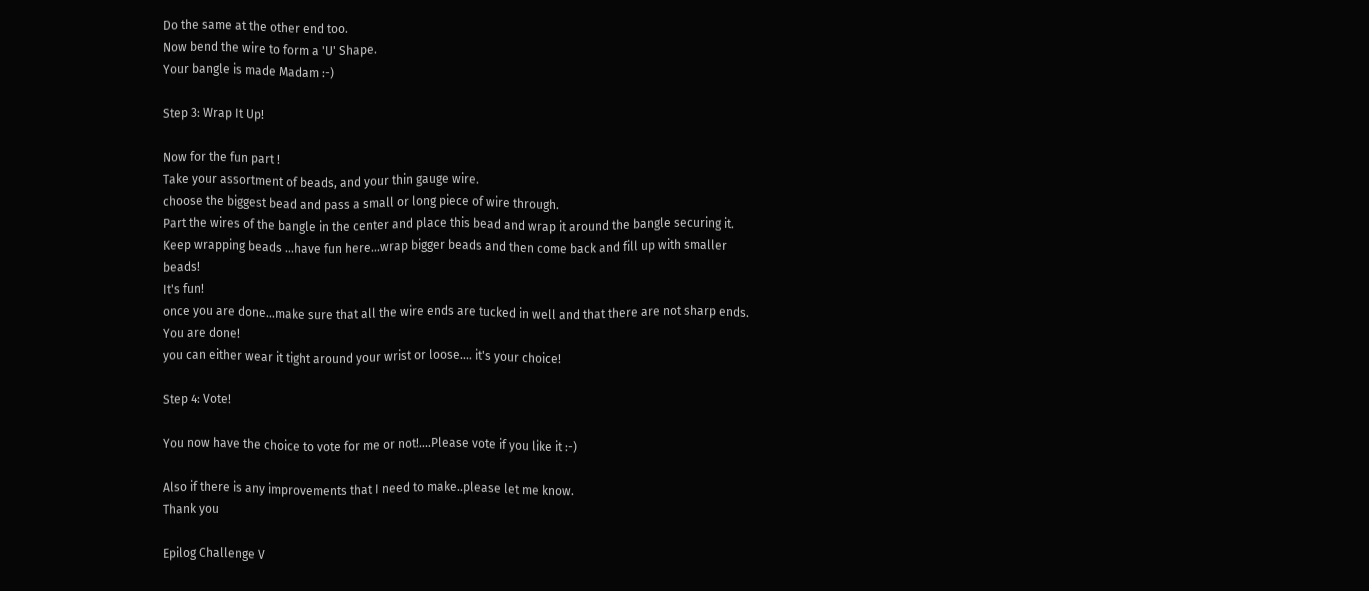Do the same at the other end too.
Now bend the wire to form a 'U' Shape.
Your bangle is made Madam :-)

Step 3: Wrap It Up!

Now for the fun part !
Take your assortment of beads, and your thin gauge wire.
choose the biggest bead and pass a small or long piece of wire through.
Part the wires of the bangle in the center and place this bead and wrap it around the bangle securing it.
Keep wrapping beads ...have fun here...wrap bigger beads and then come back and fill up with smaller beads!
It's fun!
once you are done...make sure that all the wire ends are tucked in well and that there are not sharp ends.
You are done!
you can either wear it tight around your wrist or loose.... it's your choice!

Step 4: Vote!

You now have the choice to vote for me or not!....Please vote if you like it :-)

Also if there is any improvements that I need to make..please let me know.
Thank you

Epilog Challenge V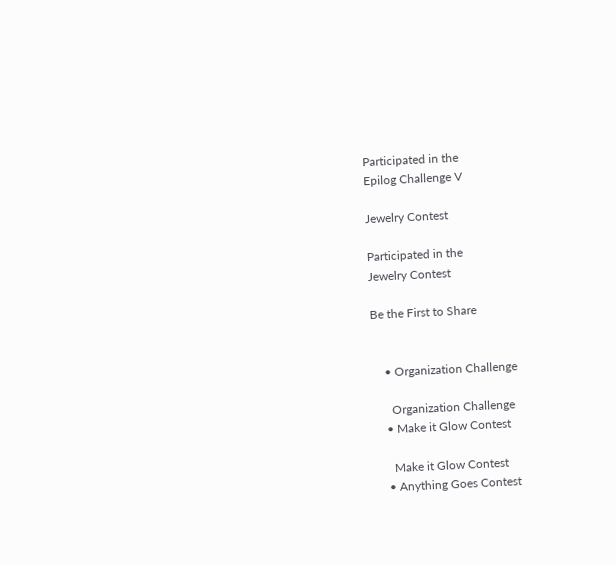Participated in the
Epilog Challenge V

Jewelry Contest

Participated in the
Jewelry Contest

Be the First to Share


    • Organization Challenge

      Organization Challenge
    • Make it Glow Contest

      Make it Glow Contest
    • Anything Goes Contest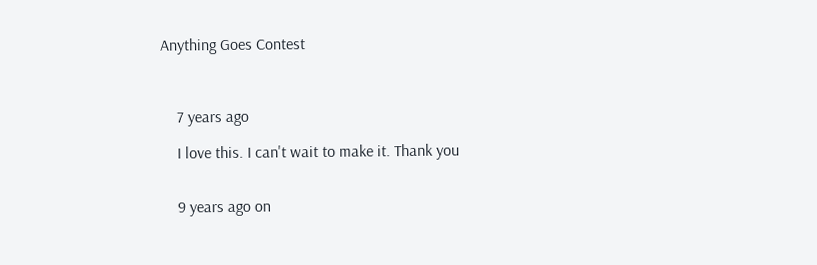Anything Goes Contest



    7 years ago

    I love this. I can't wait to make it. Thank you


    9 years ago on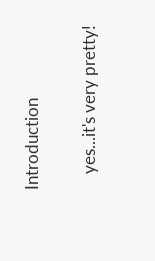Introduction

    yes...it's very pretty!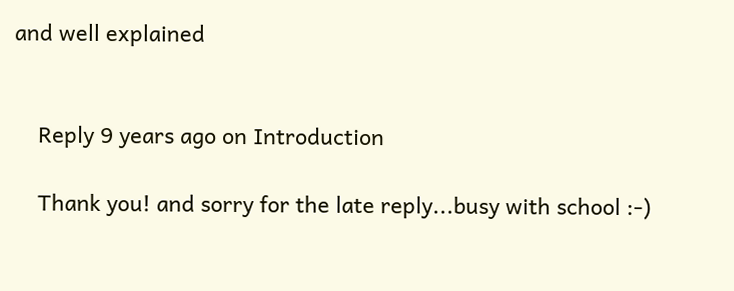and well explained


    Reply 9 years ago on Introduction

    Thank you! and sorry for the late reply...busy with school :-)